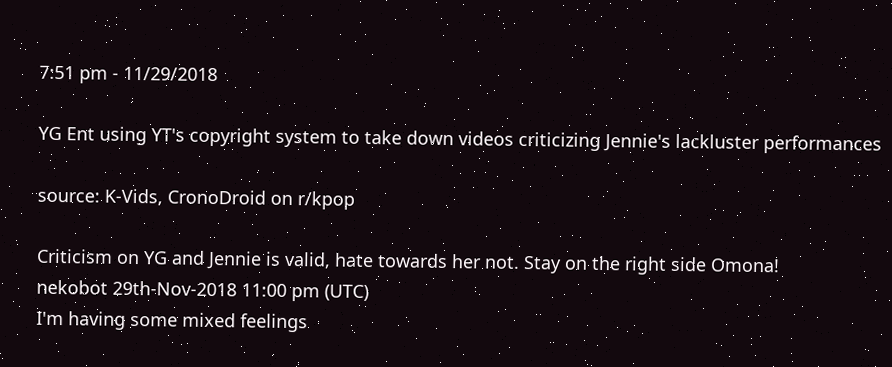7:51 pm - 11/29/2018

YG Ent using YT's copyright system to take down videos criticizing Jennie's lackluster performances

source: K-Vids, CronoDroid on r/kpop

Criticism on YG and Jennie is valid, hate towards her not. Stay on the right side Omona!
nekobot 29th-Nov-2018 11:00 pm (UTC)
I'm having some mixed feelings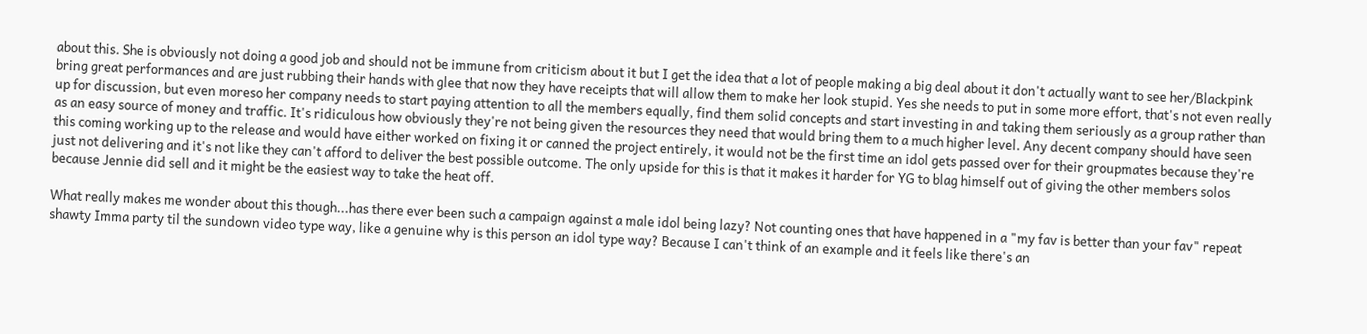about this. She is obviously not doing a good job and should not be immune from criticism about it but I get the idea that a lot of people making a big deal about it don't actually want to see her/Blackpink bring great performances and are just rubbing their hands with glee that now they have receipts that will allow them to make her look stupid. Yes she needs to put in some more effort, that's not even really up for discussion, but even moreso her company needs to start paying attention to all the members equally, find them solid concepts and start investing in and taking them seriously as a group rather than as an easy source of money and traffic. It's ridiculous how obviously they're not being given the resources they need that would bring them to a much higher level. Any decent company should have seen this coming working up to the release and would have either worked on fixing it or canned the project entirely, it would not be the first time an idol gets passed over for their groupmates because they're just not delivering and it's not like they can't afford to deliver the best possible outcome. The only upside for this is that it makes it harder for YG to blag himself out of giving the other members solos because Jennie did sell and it might be the easiest way to take the heat off.

What really makes me wonder about this though...has there ever been such a campaign against a male idol being lazy? Not counting ones that have happened in a "my fav is better than your fav" repeat shawty Imma party til the sundown video type way, like a genuine why is this person an idol type way? Because I can't think of an example and it feels like there's an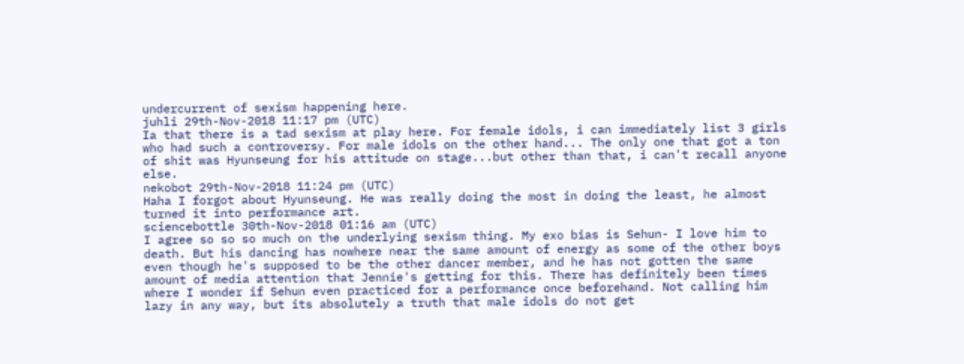undercurrent of sexism happening here.
juhli 29th-Nov-2018 11:17 pm (UTC)
Ia that there is a tad sexism at play here. For female idols, i can immediately list 3 girls who had such a controversy. For male idols on the other hand... The only one that got a ton of shit was Hyunseung for his attitude on stage...but other than that, i can't recall anyone else.
nekobot 29th-Nov-2018 11:24 pm (UTC)
Haha I forgot about Hyunseung. He was really doing the most in doing the least, he almost turned it into performance art.
sciencebottle 30th-Nov-2018 01:16 am (UTC)
I agree so so so much on the underlying sexism thing. My exo bias is Sehun- I love him to death. But his dancing has nowhere near the same amount of energy as some of the other boys even though he's supposed to be the other dancer member, and he has not gotten the same amount of media attention that Jennie's getting for this. There has definitely been times where I wonder if Sehun even practiced for a performance once beforehand. Not calling him lazy in any way, but its absolutely a truth that male idols do not get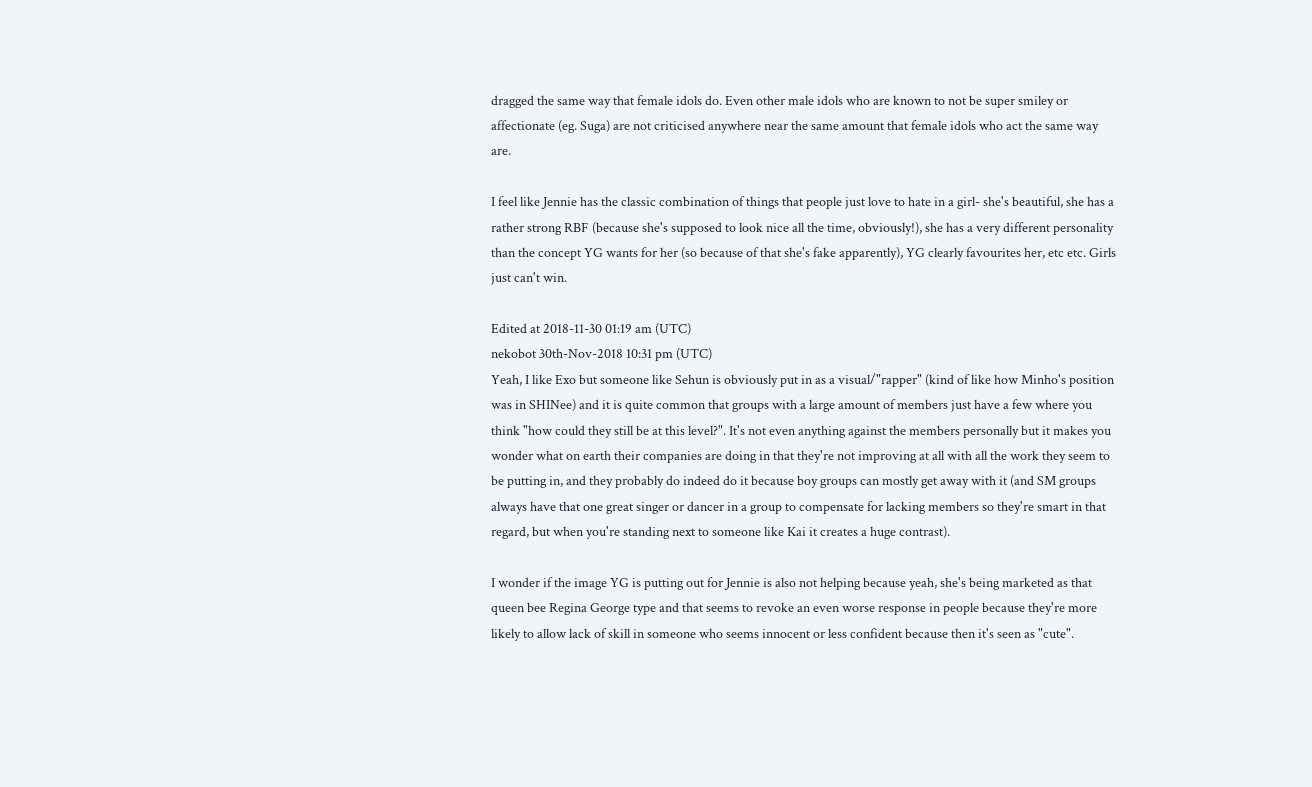dragged the same way that female idols do. Even other male idols who are known to not be super smiley or affectionate (eg. Suga) are not criticised anywhere near the same amount that female idols who act the same way are.

I feel like Jennie has the classic combination of things that people just love to hate in a girl- she's beautiful, she has a rather strong RBF (because she's supposed to look nice all the time, obviously!), she has a very different personality than the concept YG wants for her (so because of that she's fake apparently), YG clearly favourites her, etc etc. Girls just can't win.

Edited at 2018-11-30 01:19 am (UTC)
nekobot 30th-Nov-2018 10:31 pm (UTC)
Yeah, I like Exo but someone like Sehun is obviously put in as a visual/"rapper" (kind of like how Minho's position was in SHINee) and it is quite common that groups with a large amount of members just have a few where you think "how could they still be at this level?". It's not even anything against the members personally but it makes you wonder what on earth their companies are doing in that they're not improving at all with all the work they seem to be putting in, and they probably do indeed do it because boy groups can mostly get away with it (and SM groups always have that one great singer or dancer in a group to compensate for lacking members so they're smart in that regard, but when you're standing next to someone like Kai it creates a huge contrast).

I wonder if the image YG is putting out for Jennie is also not helping because yeah, she's being marketed as that queen bee Regina George type and that seems to revoke an even worse response in people because they're more likely to allow lack of skill in someone who seems innocent or less confident because then it's seen as "cute".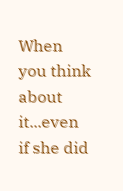When you think about it...even if she did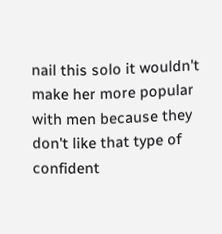nail this solo it wouldn't make her more popular with men because they don't like that type of confident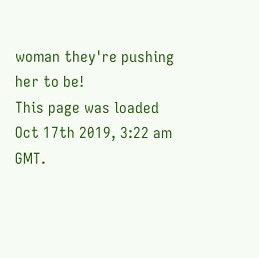woman they're pushing her to be!
This page was loaded Oct 17th 2019, 3:22 am GMT.